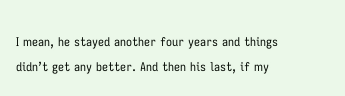I mean, he stayed another four years and things didn’t get any better. And then his last, if my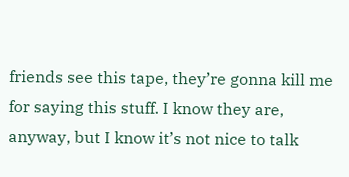friends see this tape, they’re gonna kill me for saying this stuff. I know they are, anyway, but I know it’s not nice to talk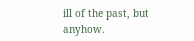ill of the past, but anyhow.